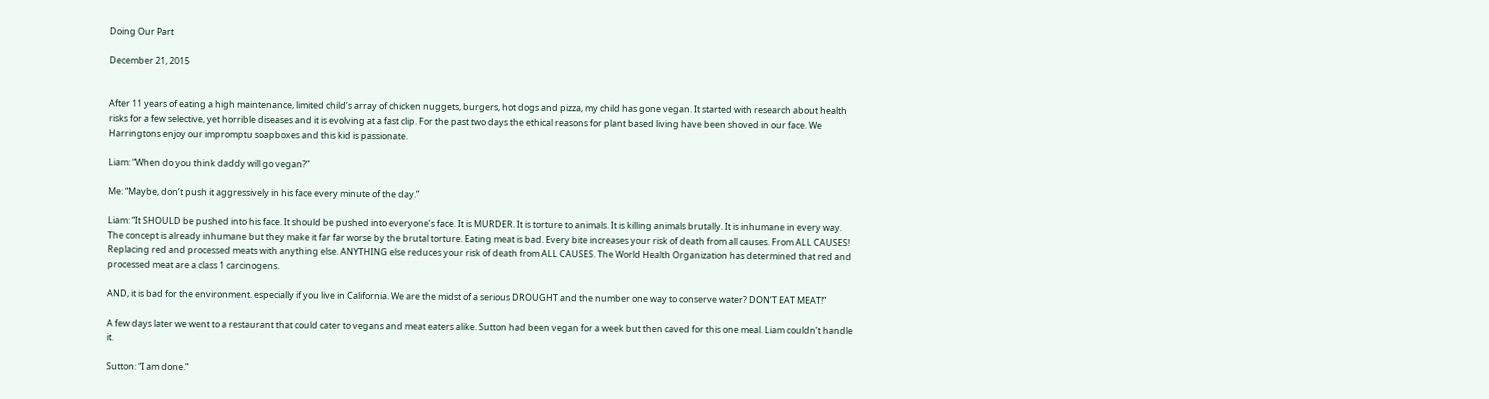Doing Our Part

December 21, 2015


After 11 years of eating a high maintenance, limited child’s array of chicken nuggets, burgers, hot dogs and pizza, my child has gone vegan. It started with research about health risks for a few selective, yet horrible diseases and it is evolving at a fast clip. For the past two days the ethical reasons for plant based living have been shoved in our face. We Harringtons enjoy our impromptu soapboxes and this kid is passionate.

Liam: “When do you think daddy will go vegan?”

Me: “Maybe, don’t push it aggressively in his face every minute of the day.”

Liam: “It SHOULD be pushed into his face. It should be pushed into everyone’s face. It is MURDER. It is torture to animals. It is killing animals brutally. It is inhumane in every way. The concept is already inhumane but they make it far far worse by the brutal torture. Eating meat is bad. Every bite increases your risk of death from all causes. From ALL CAUSES! Replacing red and processed meats with anything else. ANYTHING else reduces your risk of death from ALL CAUSES. The World Health Organization has determined that red and processed meat are a class 1 carcinogens.

AND, it is bad for the environment. especially if you live in California. We are the midst of a serious DROUGHT and the number one way to conserve water? DON’T EAT MEAT!”

A few days later we went to a restaurant that could cater to vegans and meat eaters alike. Sutton had been vegan for a week but then caved for this one meal. Liam couldn’t handle it.

Sutton: “I am done.”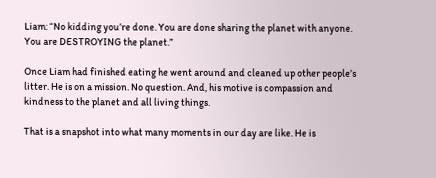Liam: “No kidding you’re done. You are done sharing the planet with anyone. You are DESTROYING the planet.”

Once Liam had finished eating he went around and cleaned up other people’s litter. He is on a mission. No question. And, his motive is compassion and kindness to the planet and all living things.

That is a snapshot into what many moments in our day are like. He is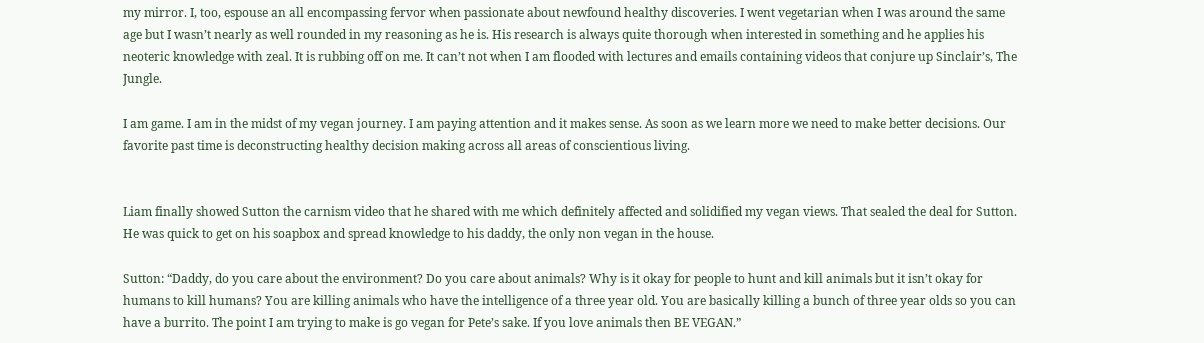my mirror. I, too, espouse an all encompassing fervor when passionate about newfound healthy discoveries. I went vegetarian when I was around the same age but I wasn’t nearly as well rounded in my reasoning as he is. His research is always quite thorough when interested in something and he applies his neoteric knowledge with zeal. It is rubbing off on me. It can’t not when I am flooded with lectures and emails containing videos that conjure up Sinclair’s, The Jungle.

I am game. I am in the midst of my vegan journey. I am paying attention and it makes sense. As soon as we learn more we need to make better decisions. Our favorite past time is deconstructing healthy decision making across all areas of conscientious living.


Liam finally showed Sutton the carnism video that he shared with me which definitely affected and solidified my vegan views. That sealed the deal for Sutton. He was quick to get on his soapbox and spread knowledge to his daddy, the only non vegan in the house.

Sutton: “Daddy, do you care about the environment? Do you care about animals? Why is it okay for people to hunt and kill animals but it isn’t okay for humans to kill humans? You are killing animals who have the intelligence of a three year old. You are basically killing a bunch of three year olds so you can have a burrito. The point I am trying to make is go vegan for Pete’s sake. If you love animals then BE VEGAN.”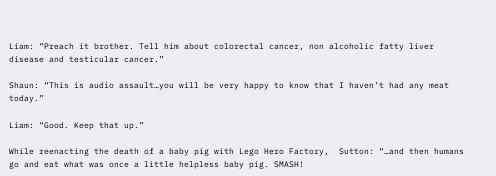Liam: “Preach it brother. Tell him about colorectal cancer, non alcoholic fatty liver disease and testicular cancer.”

Shaun: “This is audio assault…you will be very happy to know that I haven’t had any meat today.”

Liam: “Good. Keep that up.”

While reenacting the death of a baby pig with Lego Hero Factory,  Sutton: “…and then humans go and eat what was once a little helpless baby pig. SMASH!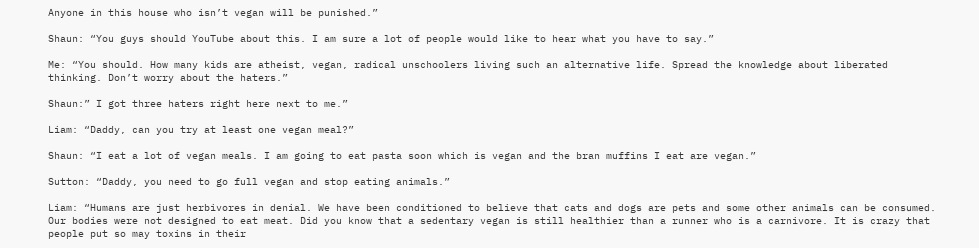Anyone in this house who isn’t vegan will be punished.”

Shaun: “You guys should YouTube about this. I am sure a lot of people would like to hear what you have to say.”

Me: “You should. How many kids are atheist, vegan, radical unschoolers living such an alternative life. Spread the knowledge about liberated thinking. Don’t worry about the haters.”

Shaun:” I got three haters right here next to me.”

Liam: “Daddy, can you try at least one vegan meal?”

Shaun: “I eat a lot of vegan meals. I am going to eat pasta soon which is vegan and the bran muffins I eat are vegan.”

Sutton: “Daddy, you need to go full vegan and stop eating animals.”

Liam: “Humans are just herbivores in denial. We have been conditioned to believe that cats and dogs are pets and some other animals can be consumed. Our bodies were not designed to eat meat. Did you know that a sedentary vegan is still healthier than a runner who is a carnivore. It is crazy that people put so may toxins in their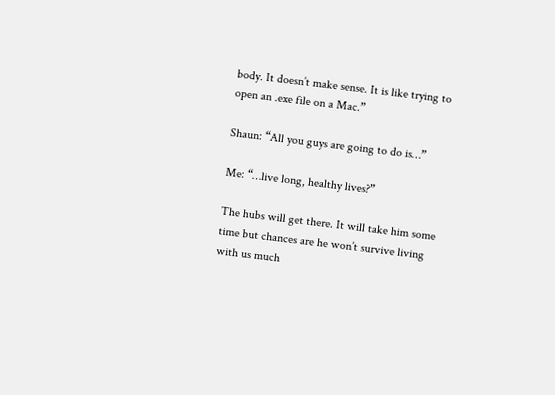body. It doesn’t make sense. It is like trying to open an .exe file on a Mac.”

Shaun: “All you guys are going to do is…”

Me: “…live long, healthy lives?”

The hubs will get there. It will take him some time but chances are he won’t survive living with us much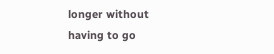longer without having to go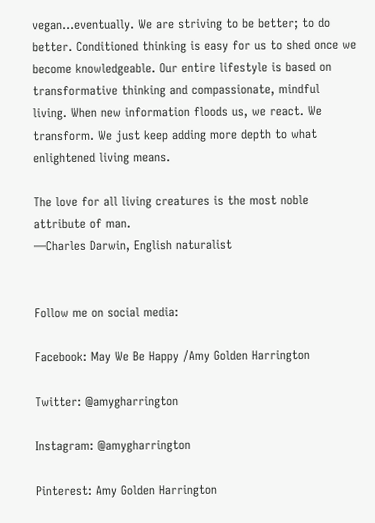vegan…eventually. We are striving to be better; to do better. Conditioned thinking is easy for us to shed once we become knowledgeable. Our entire lifestyle is based on transformative thinking and compassionate, mindful living. When new information floods us, we react. We transform. We just keep adding more depth to what enlightened living means.

The love for all living creatures is the most noble attribute of man.
—Charles Darwin, English naturalist


Follow me on social media:

Facebook: May We Be Happy /Amy Golden Harrington

Twitter: @amygharrington

Instagram: @amygharrington

Pinterest: Amy Golden Harrington